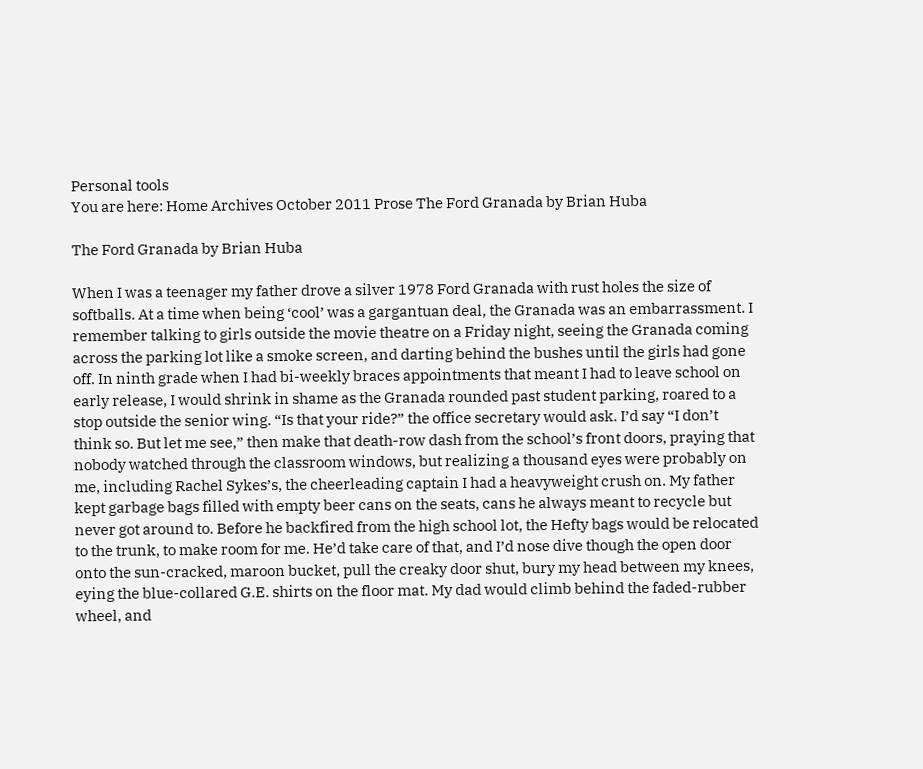Personal tools
You are here: Home Archives October 2011 Prose The Ford Granada by Brian Huba

The Ford Granada by Brian Huba

When I was a teenager my father drove a silver 1978 Ford Granada with rust holes the size of softballs. At a time when being ‘cool’ was a gargantuan deal, the Granada was an embarrassment. I remember talking to girls outside the movie theatre on a Friday night, seeing the Granada coming across the parking lot like a smoke screen, and darting behind the bushes until the girls had gone off. In ninth grade when I had bi-weekly braces appointments that meant I had to leave school on early release, I would shrink in shame as the Granada rounded past student parking, roared to a stop outside the senior wing. “Is that your ride?” the office secretary would ask. I’d say “I don’t think so. But let me see,” then make that death-row dash from the school’s front doors, praying that nobody watched through the classroom windows, but realizing a thousand eyes were probably on me, including Rachel Sykes’s, the cheerleading captain I had a heavyweight crush on. My father kept garbage bags filled with empty beer cans on the seats, cans he always meant to recycle but never got around to. Before he backfired from the high school lot, the Hefty bags would be relocated to the trunk, to make room for me. He’d take care of that, and I’d nose dive though the open door onto the sun-cracked, maroon bucket, pull the creaky door shut, bury my head between my knees, eying the blue-collared G.E. shirts on the floor mat. My dad would climb behind the faded-rubber wheel, and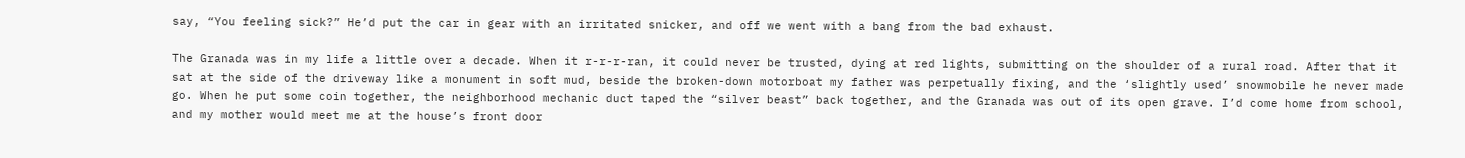say, “You feeling sick?” He’d put the car in gear with an irritated snicker, and off we went with a bang from the bad exhaust.

The Granada was in my life a little over a decade. When it r-r-r-ran, it could never be trusted, dying at red lights, submitting on the shoulder of a rural road. After that it sat at the side of the driveway like a monument in soft mud, beside the broken-down motorboat my father was perpetually fixing, and the ‘slightly used’ snowmobile he never made go. When he put some coin together, the neighborhood mechanic duct taped the “silver beast” back together, and the Granada was out of its open grave. I’d come home from school, and my mother would meet me at the house’s front door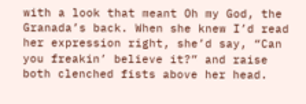with a look that meant Oh my God, the Granada’s back. When she knew I’d read her expression right, she’d say, “Can you freakin’ believe it?” and raise both clenched fists above her head.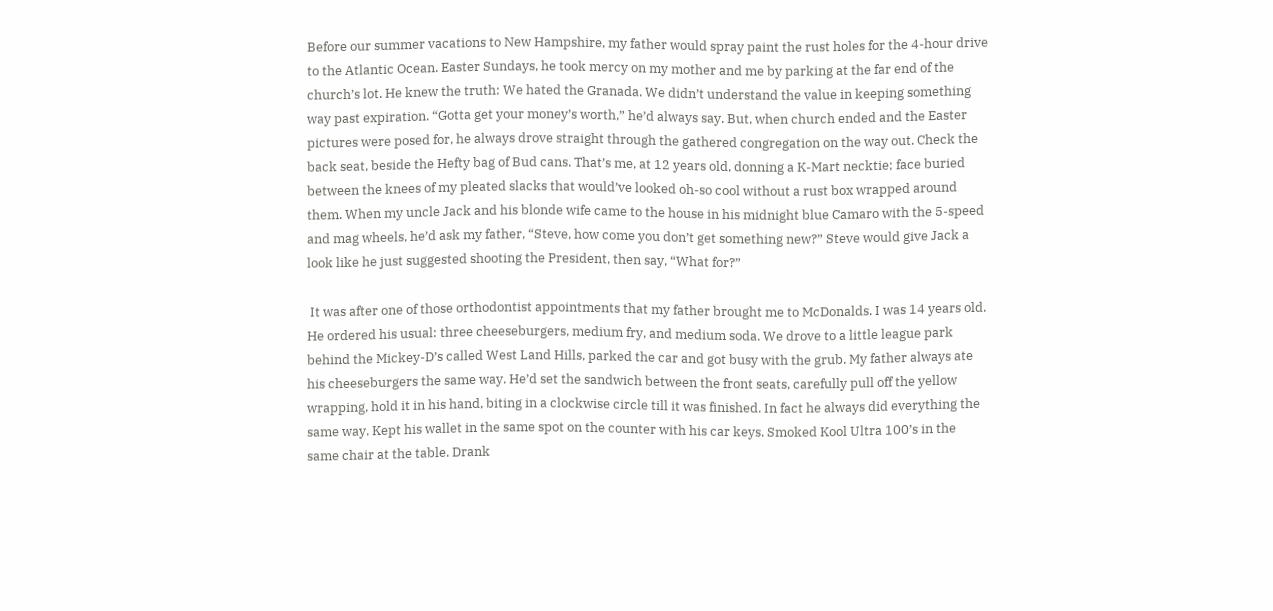Before our summer vacations to New Hampshire, my father would spray paint the rust holes for the 4-hour drive to the Atlantic Ocean. Easter Sundays, he took mercy on my mother and me by parking at the far end of the church’s lot. He knew the truth: We hated the Granada. We didn’t understand the value in keeping something way past expiration. “Gotta get your money’s worth,” he’d always say. But, when church ended and the Easter pictures were posed for, he always drove straight through the gathered congregation on the way out. Check the back seat, beside the Hefty bag of Bud cans. That’s me, at 12 years old, donning a K-Mart necktie; face buried between the knees of my pleated slacks that would’ve looked oh-so cool without a rust box wrapped around them. When my uncle Jack and his blonde wife came to the house in his midnight blue Camaro with the 5-speed and mag wheels, he’d ask my father, “Steve, how come you don’t get something new?” Steve would give Jack a look like he just suggested shooting the President, then say, “What for?”

 It was after one of those orthodontist appointments that my father brought me to McDonalds. I was 14 years old. He ordered his usual: three cheeseburgers, medium fry, and medium soda. We drove to a little league park behind the Mickey-D’s called West Land Hills, parked the car and got busy with the grub. My father always ate his cheeseburgers the same way. He’d set the sandwich between the front seats, carefully pull off the yellow wrapping, hold it in his hand, biting in a clockwise circle till it was finished. In fact he always did everything the same way. Kept his wallet in the same spot on the counter with his car keys. Smoked Kool Ultra 100’s in the same chair at the table. Drank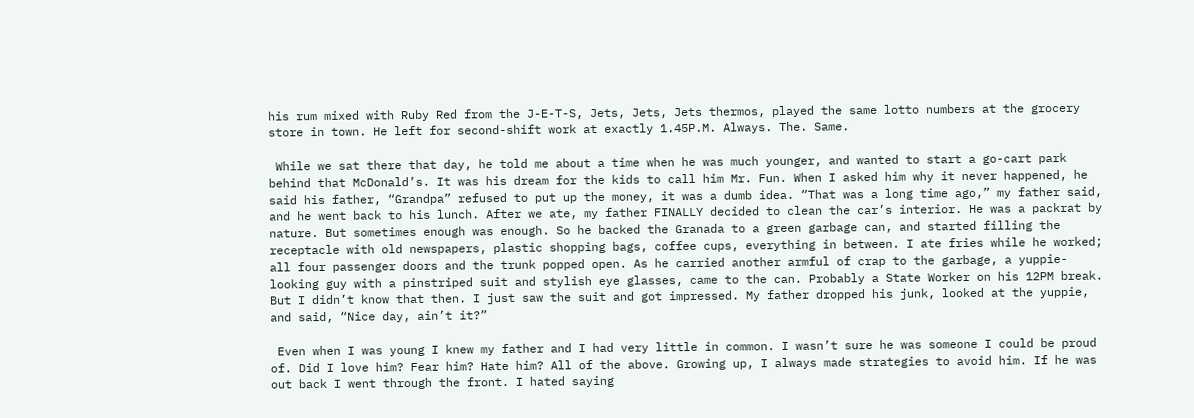his rum mixed with Ruby Red from the J-E-T-S, Jets, Jets, Jets thermos, played the same lotto numbers at the grocery store in town. He left for second-shift work at exactly 1.45P.M. Always. The. Same.

 While we sat there that day, he told me about a time when he was much younger, and wanted to start a go-cart park behind that McDonald’s. It was his dream for the kids to call him Mr. Fun. When I asked him why it never happened, he said his father, “Grandpa” refused to put up the money, it was a dumb idea. “That was a long time ago,” my father said, and he went back to his lunch. After we ate, my father FINALLY decided to clean the car’s interior. He was a packrat by nature. But sometimes enough was enough. So he backed the Granada to a green garbage can, and started filling the receptacle with old newspapers, plastic shopping bags, coffee cups, everything in between. I ate fries while he worked; all four passenger doors and the trunk popped open. As he carried another armful of crap to the garbage, a yuppie-looking guy with a pinstriped suit and stylish eye glasses, came to the can. Probably a State Worker on his 12PM break. But I didn’t know that then. I just saw the suit and got impressed. My father dropped his junk, looked at the yuppie, and said, “Nice day, ain’t it?”

 Even when I was young I knew my father and I had very little in common. I wasn’t sure he was someone I could be proud of. Did I love him? Fear him? Hate him? All of the above. Growing up, I always made strategies to avoid him. If he was out back I went through the front. I hated saying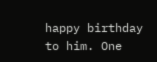happy birthday to him. One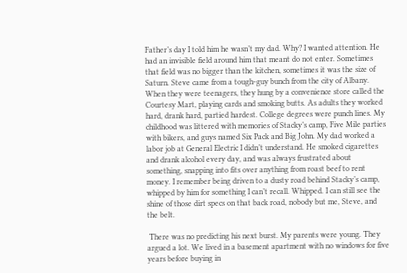Father’s day I told him he wasn’t my dad. Why? I wanted attention. He had an invisible field around him that meant do not enter. Sometimes that field was no bigger than the kitchen, sometimes it was the size of Saturn. Steve came from a tough-guy bunch from the city of Albany. When they were teenagers, they hung by a convenience store called the Courtesy Mart, playing cards and smoking butts. As adults they worked hard, drank hard, partied hardest. College degrees were punch lines. My childhood was littered with memories of Stacky’s camp, Five Mile parties with bikers, and guys named Six Pack and Big John. My dad worked a labor job at General Electric I didn’t understand. He smoked cigarettes and drank alcohol every day, and was always frustrated about something, snapping into fits over anything from roast beef to rent money. I remember being driven to a dusty road behind Stacky’s camp, whipped by him for something I can’t recall. Whipped. I can still see the shine of those dirt specs on that back road, nobody but me, Steve, and the belt.

 There was no predicting his next burst. My parents were young. They argued a lot. We lived in a basement apartment with no windows for five years before buying in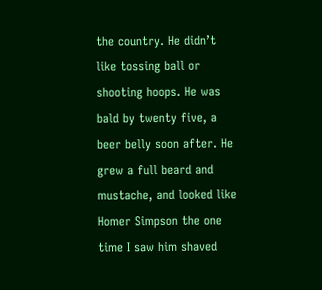the country. He didn’t like tossing ball or shooting hoops. He was bald by twenty five, a beer belly soon after. He grew a full beard and mustache, and looked like Homer Simpson the one time I saw him shaved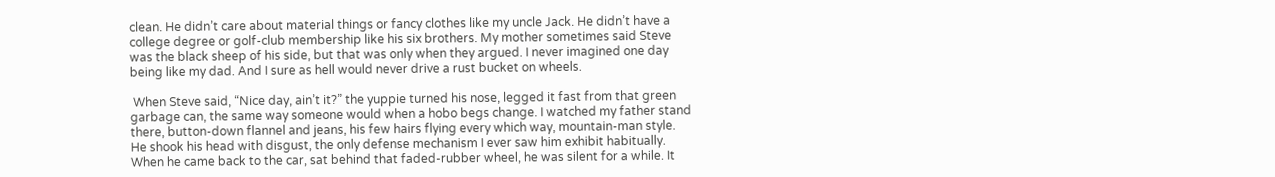clean. He didn’t care about material things or fancy clothes like my uncle Jack. He didn’t have a college degree or golf-club membership like his six brothers. My mother sometimes said Steve was the black sheep of his side, but that was only when they argued. I never imagined one day being like my dad. And I sure as hell would never drive a rust bucket on wheels.

 When Steve said, “Nice day, ain’t it?” the yuppie turned his nose, legged it fast from that green garbage can, the same way someone would when a hobo begs change. I watched my father stand there, button-down flannel and jeans, his few hairs flying every which way, mountain-man style. He shook his head with disgust, the only defense mechanism I ever saw him exhibit habitually. When he came back to the car, sat behind that faded-rubber wheel, he was silent for a while. It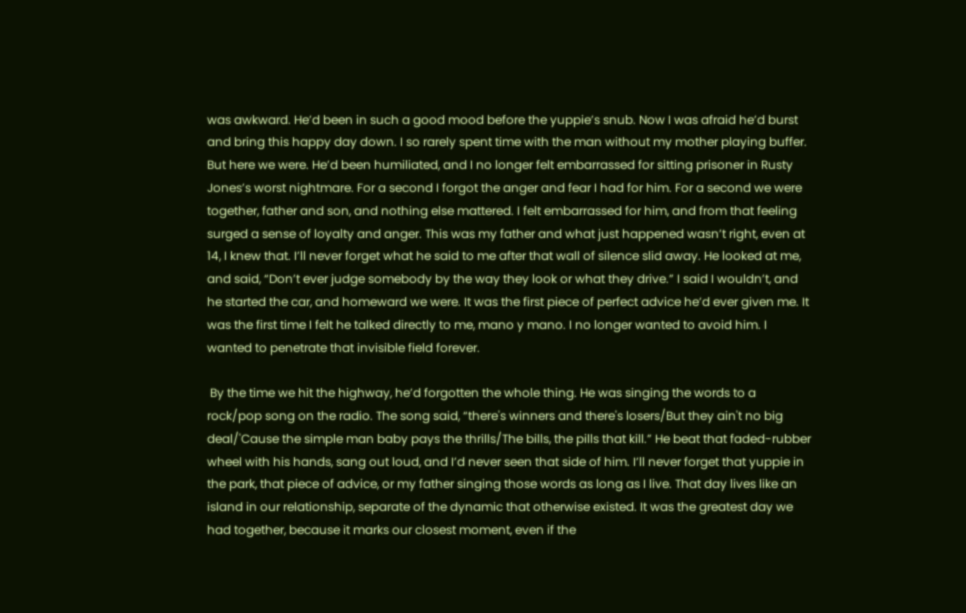was awkward. He’d been in such a good mood before the yuppie’s snub. Now I was afraid he’d burst and bring this happy day down. I so rarely spent time with the man without my mother playing buffer. But here we were. He’d been humiliated, and I no longer felt embarrassed for sitting prisoner in Rusty Jones’s worst nightmare. For a second I forgot the anger and fear I had for him. For a second we were together, father and son, and nothing else mattered. I felt embarrassed for him, and from that feeling surged a sense of loyalty and anger. This was my father and what just happened wasn’t right, even at 14, I knew that. I’ll never forget what he said to me after that wall of silence slid away. He looked at me, and said, “Don’t ever judge somebody by the way they look or what they drive.” I said I wouldn’t, and he started the car, and homeward we were. It was the first piece of perfect advice he’d ever given me. It was the first time I felt he talked directly to me, mano y mano. I no longer wanted to avoid him. I wanted to penetrate that invisible field forever.

 By the time we hit the highway, he’d forgotten the whole thing. He was singing the words to a rock/pop song on the radio. The song said, “there's winners and there's losers/But they ain't no big deal/'Cause the simple man baby pays the thrills/The bills, the pills that kill.” He beat that faded-rubber wheel with his hands, sang out loud, and I’d never seen that side of him. I’ll never forget that yuppie in the park, that piece of advice, or my father singing those words as long as I live. That day lives like an island in our relationship, separate of the dynamic that otherwise existed. It was the greatest day we had together, because it marks our closest moment, even if the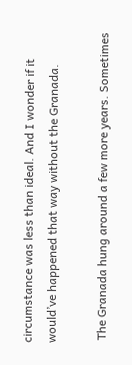circumstance was less than ideal. And I wonder if it would’ve happened that way without the Granada.

 The Granada hung around a few more years. Sometimes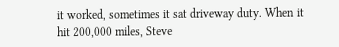it worked, sometimes it sat driveway duty. When it hit 200,000 miles, Steve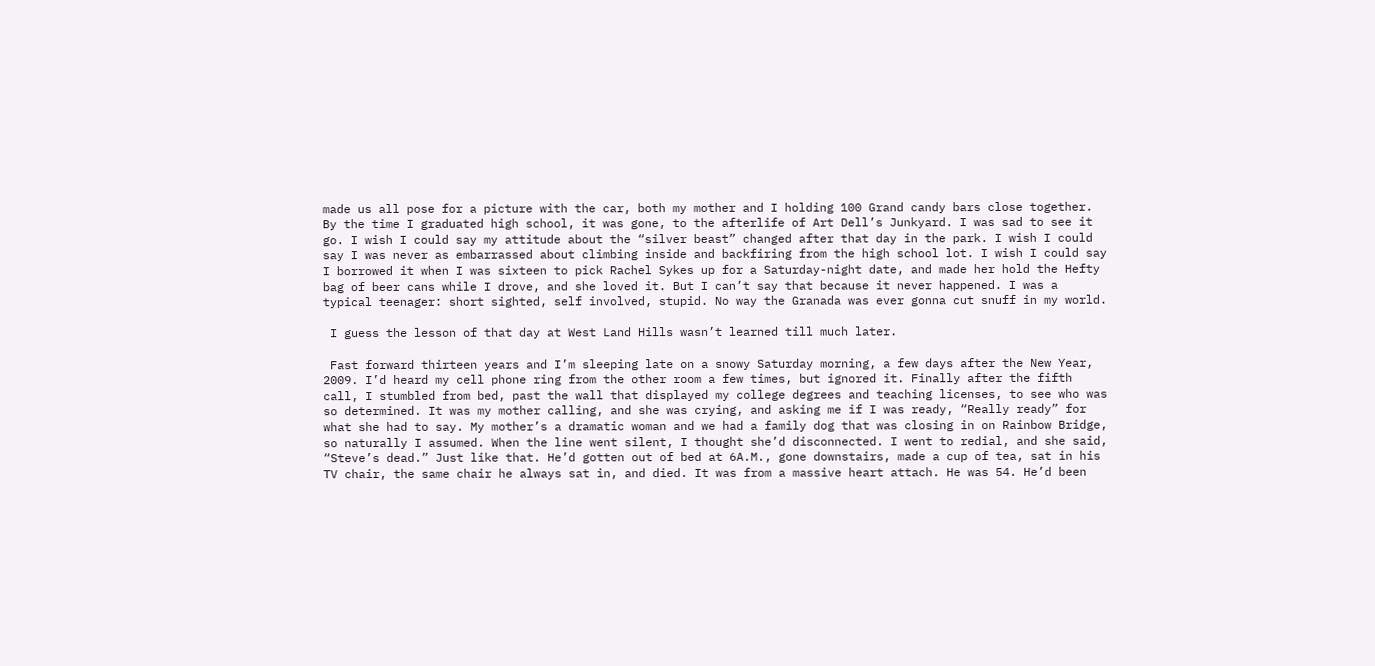made us all pose for a picture with the car, both my mother and I holding 100 Grand candy bars close together. By the time I graduated high school, it was gone, to the afterlife of Art Dell’s Junkyard. I was sad to see it go. I wish I could say my attitude about the “silver beast” changed after that day in the park. I wish I could say I was never as embarrassed about climbing inside and backfiring from the high school lot. I wish I could say I borrowed it when I was sixteen to pick Rachel Sykes up for a Saturday-night date, and made her hold the Hefty bag of beer cans while I drove, and she loved it. But I can’t say that because it never happened. I was a typical teenager: short sighted, self involved, stupid. No way the Granada was ever gonna cut snuff in my world.

 I guess the lesson of that day at West Land Hills wasn’t learned till much later.

 Fast forward thirteen years and I’m sleeping late on a snowy Saturday morning, a few days after the New Year, 2009. I’d heard my cell phone ring from the other room a few times, but ignored it. Finally after the fifth call, I stumbled from bed, past the wall that displayed my college degrees and teaching licenses, to see who was so determined. It was my mother calling, and she was crying, and asking me if I was ready, “Really ready” for what she had to say. My mother’s a dramatic woman and we had a family dog that was closing in on Rainbow Bridge, so naturally I assumed. When the line went silent, I thought she’d disconnected. I went to redial, and she said, “Steve’s dead.” Just like that. He’d gotten out of bed at 6A.M., gone downstairs, made a cup of tea, sat in his TV chair, the same chair he always sat in, and died. It was from a massive heart attach. He was 54. He’d been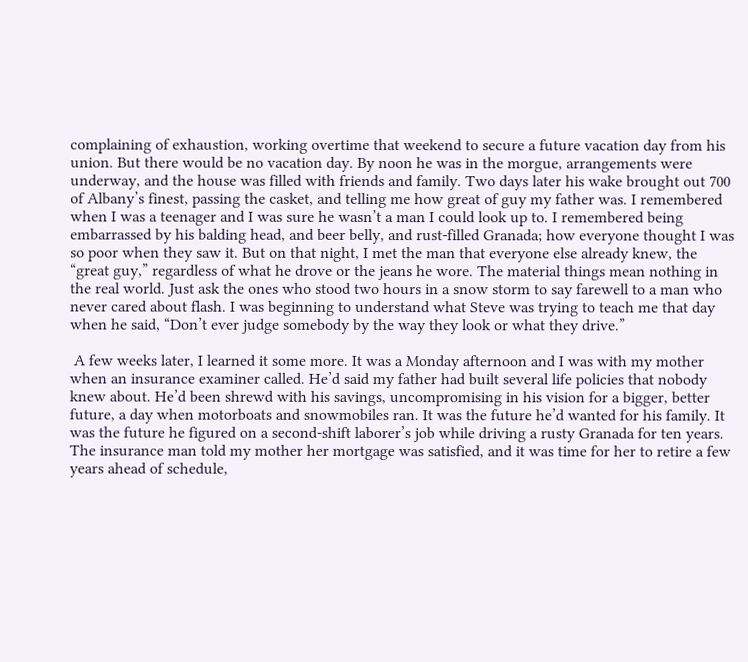complaining of exhaustion, working overtime that weekend to secure a future vacation day from his union. But there would be no vacation day. By noon he was in the morgue, arrangements were underway, and the house was filled with friends and family. Two days later his wake brought out 700 of Albany’s finest, passing the casket, and telling me how great of guy my father was. I remembered when I was a teenager and I was sure he wasn’t a man I could look up to. I remembered being embarrassed by his balding head, and beer belly, and rust-filled Granada; how everyone thought I was so poor when they saw it. But on that night, I met the man that everyone else already knew, the “great guy,” regardless of what he drove or the jeans he wore. The material things mean nothing in the real world. Just ask the ones who stood two hours in a snow storm to say farewell to a man who never cared about flash. I was beginning to understand what Steve was trying to teach me that day when he said, “Don’t ever judge somebody by the way they look or what they drive.”

 A few weeks later, I learned it some more. It was a Monday afternoon and I was with my mother when an insurance examiner called. He’d said my father had built several life policies that nobody knew about. He’d been shrewd with his savings, uncompromising in his vision for a bigger, better future, a day when motorboats and snowmobiles ran. It was the future he’d wanted for his family. It was the future he figured on a second-shift laborer’s job while driving a rusty Granada for ten years. The insurance man told my mother her mortgage was satisfied, and it was time for her to retire a few years ahead of schedule,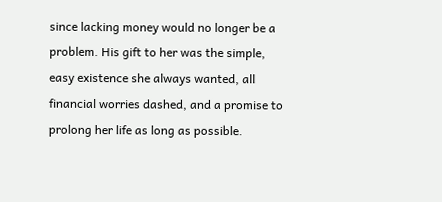since lacking money would no longer be a problem. His gift to her was the simple, easy existence she always wanted, all financial worries dashed, and a promise to prolong her life as long as possible.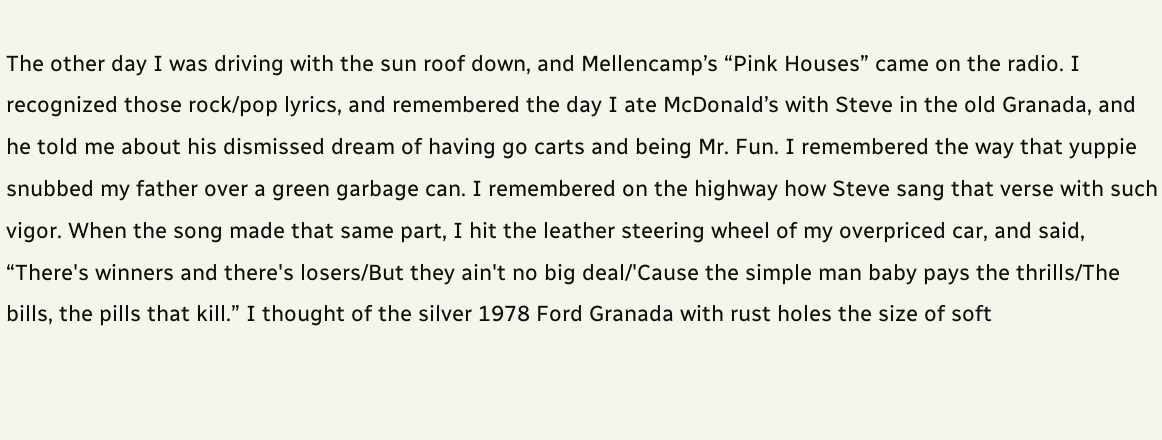The other day I was driving with the sun roof down, and Mellencamp’s “Pink Houses” came on the radio. I recognized those rock/pop lyrics, and remembered the day I ate McDonald’s with Steve in the old Granada, and he told me about his dismissed dream of having go carts and being Mr. Fun. I remembered the way that yuppie snubbed my father over a green garbage can. I remembered on the highway how Steve sang that verse with such vigor. When the song made that same part, I hit the leather steering wheel of my overpriced car, and said, “There's winners and there's losers/But they ain't no big deal/'Cause the simple man baby pays the thrills/The bills, the pills that kill.” I thought of the silver 1978 Ford Granada with rust holes the size of soft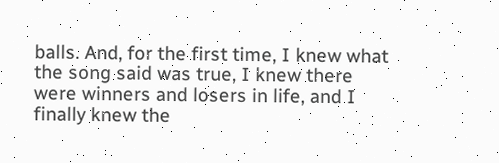balls. And, for the first time, I knew what the song said was true, I knew there were winners and losers in life, and I finally knew the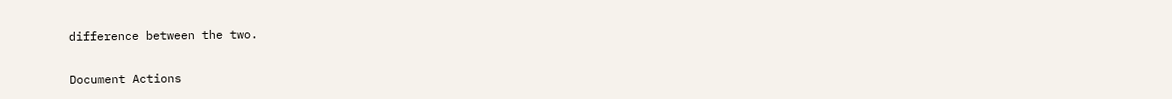difference between the two.

Document Actions